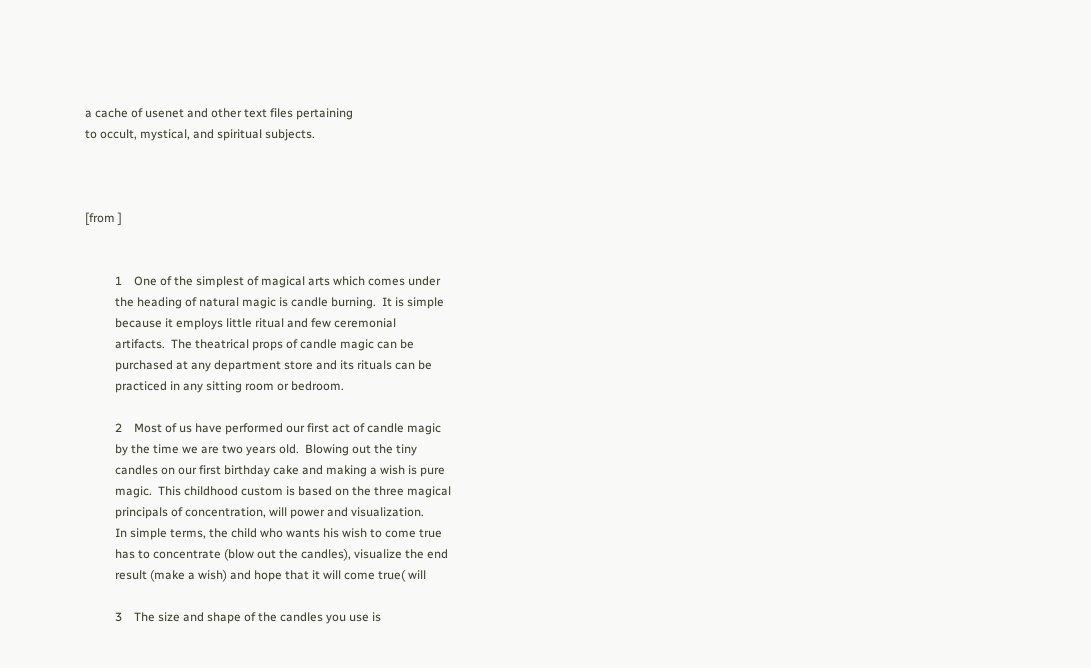a cache of usenet and other text files pertaining
to occult, mystical, and spiritual subjects.



[from ]


          1    One of the simplest of magical arts which comes under
          the heading of natural magic is candle burning.  It is simple
          because it employs little ritual and few ceremonial
          artifacts.  The theatrical props of candle magic can be
          purchased at any department store and its rituals can be
          practiced in any sitting room or bedroom.

          2    Most of us have performed our first act of candle magic
          by the time we are two years old.  Blowing out the tiny
          candles on our first birthday cake and making a wish is pure
          magic.  This childhood custom is based on the three magical
          principals of concentration, will power and visualization.
          In simple terms, the child who wants his wish to come true
          has to concentrate (blow out the candles), visualize the end
          result (make a wish) and hope that it will come true( will

          3    The size and shape of the candles you use is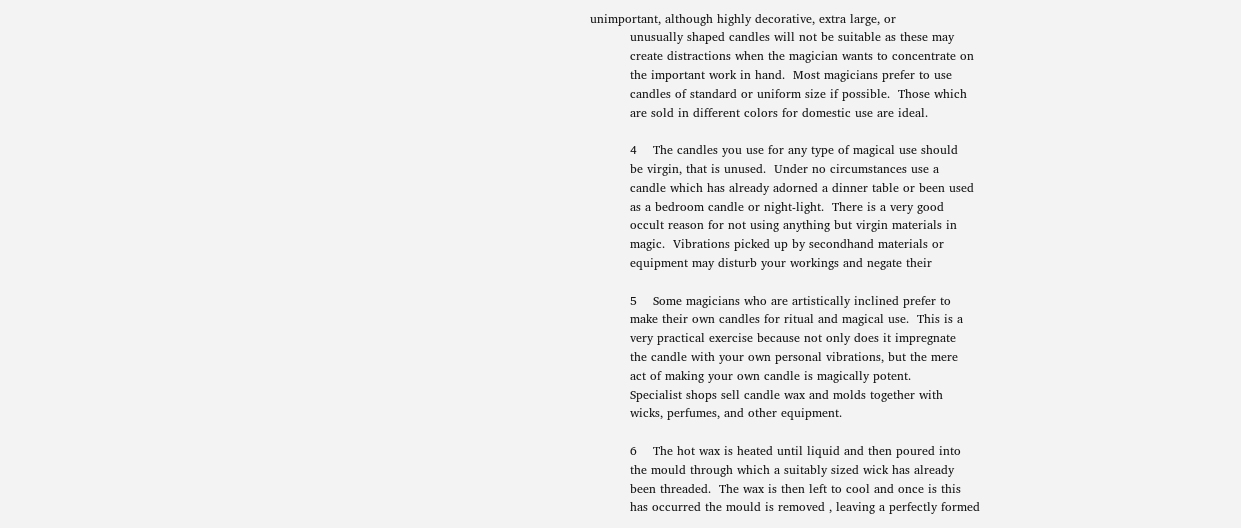unimportant, although highly decorative, extra large, or
          unusually shaped candles will not be suitable as these may
          create distractions when the magician wants to concentrate on
          the important work in hand.  Most magicians prefer to use
          candles of standard or uniform size if possible.  Those which
          are sold in different colors for domestic use are ideal.

          4    The candles you use for any type of magical use should
          be virgin, that is unused.  Under no circumstances use a
          candle which has already adorned a dinner table or been used
          as a bedroom candle or night-light.  There is a very good
          occult reason for not using anything but virgin materials in
          magic.  Vibrations picked up by secondhand materials or
          equipment may disturb your workings and negate their

          5    Some magicians who are artistically inclined prefer to
          make their own candles for ritual and magical use.  This is a
          very practical exercise because not only does it impregnate
          the candle with your own personal vibrations, but the mere
          act of making your own candle is magically potent.
          Specialist shops sell candle wax and molds together with
          wicks, perfumes, and other equipment.

          6    The hot wax is heated until liquid and then poured into
          the mould through which a suitably sized wick has already
          been threaded.  The wax is then left to cool and once is this
          has occurred the mould is removed , leaving a perfectly formed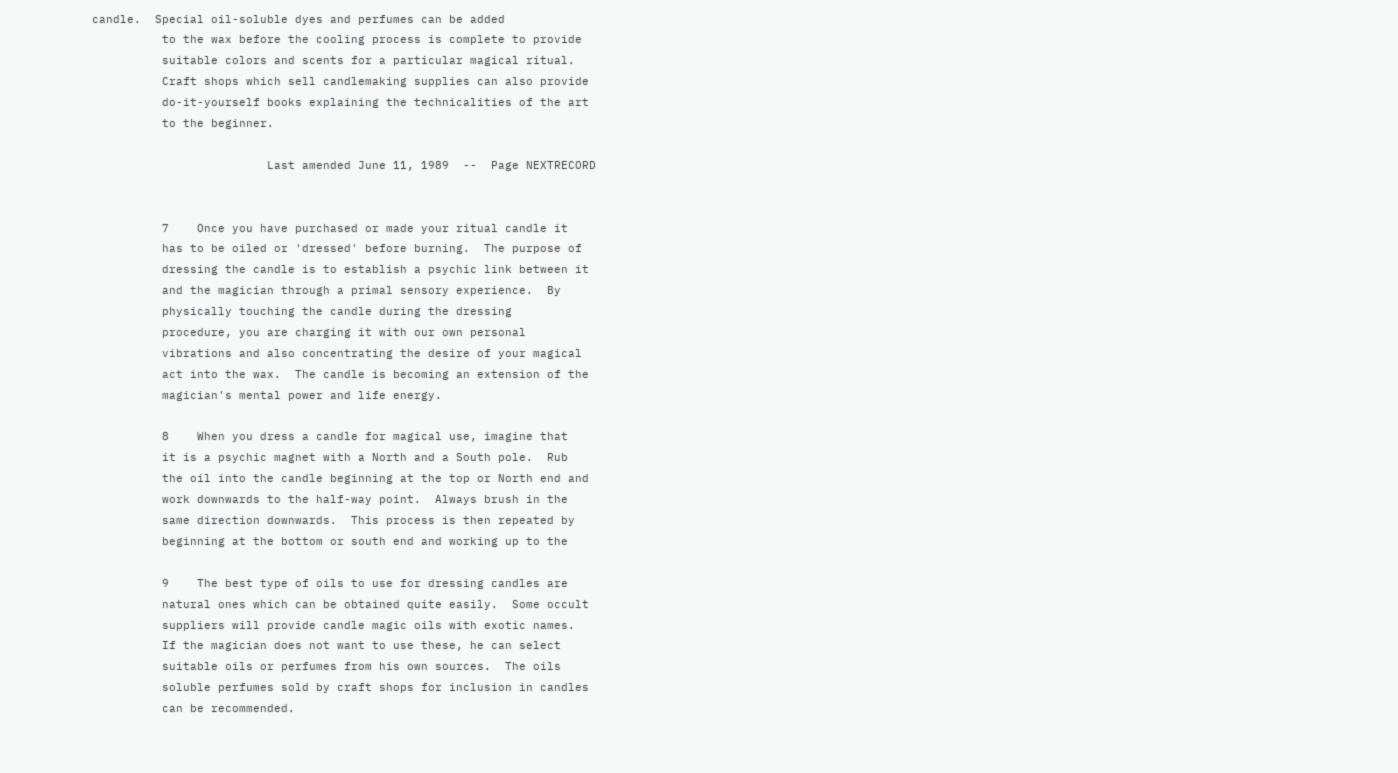candle.  Special oil-soluble dyes and perfumes can be added
          to the wax before the cooling process is complete to provide
          suitable colors and scents for a particular magical ritual.
          Craft shops which sell candlemaking supplies can also provide
          do-it-yourself books explaining the technicalities of the art
          to the beginner.

                         Last amended June 11, 1989  --  Page NEXTRECORD


          7    Once you have purchased or made your ritual candle it
          has to be oiled or 'dressed' before burning.  The purpose of
          dressing the candle is to establish a psychic link between it
          and the magician through a primal sensory experience.  By
          physically touching the candle during the dressing
          procedure, you are charging it with our own personal
          vibrations and also concentrating the desire of your magical
          act into the wax.  The candle is becoming an extension of the
          magician's mental power and life energy.

          8    When you dress a candle for magical use, imagine that
          it is a psychic magnet with a North and a South pole.  Rub
          the oil into the candle beginning at the top or North end and
          work downwards to the half-way point.  Always brush in the
          same direction downwards.  This process is then repeated by
          beginning at the bottom or south end and working up to the

          9    The best type of oils to use for dressing candles are
          natural ones which can be obtained quite easily.  Some occult
          suppliers will provide candle magic oils with exotic names.
          If the magician does not want to use these, he can select
          suitable oils or perfumes from his own sources.  The oils
          soluble perfumes sold by craft shops for inclusion in candles
          can be recommended.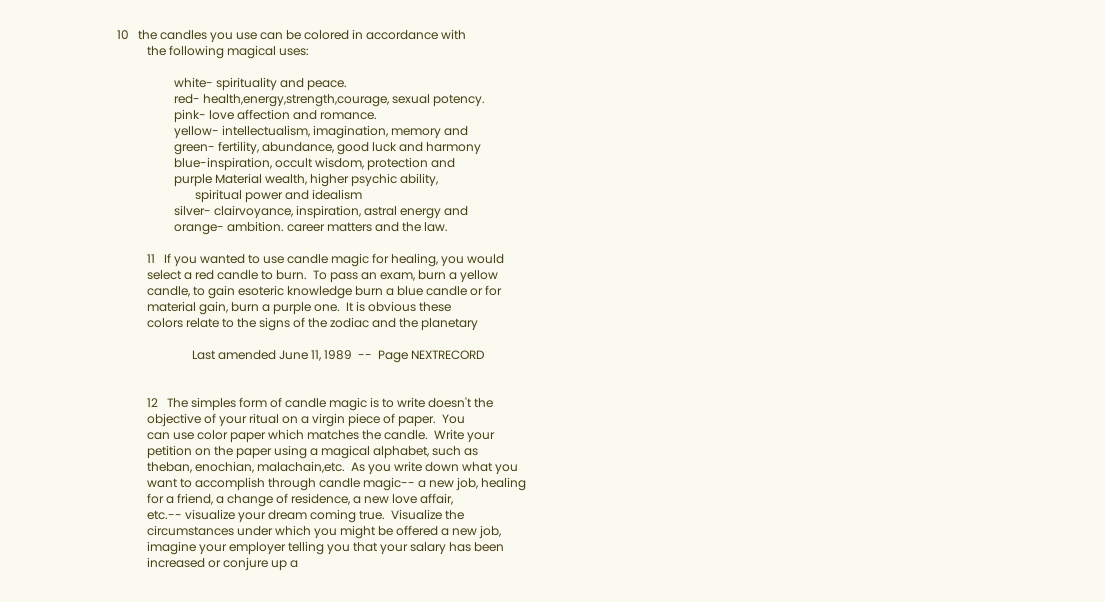10   the candles you use can be colored in accordance with
          the following magical uses:

                   white- spirituality and peace.
                   red- health,energy,strength,courage, sexual potency.
                   pink- love affection and romance.
                   yellow- intellectualism, imagination, memory and
                   green- fertility, abundance, good luck and harmony
                   blue-inspiration, occult wisdom, protection and
                   purple Material wealth, higher psychic ability,
                          spiritual power and idealism
                   silver- clairvoyance, inspiration, astral energy and
                   orange- ambition. career matters and the law.

          11   If you wanted to use candle magic for healing, you would
          select a red candle to burn.  To pass an exam, burn a yellow
          candle, to gain esoteric knowledge burn a blue candle or for
          material gain, burn a purple one.  It is obvious these
          colors relate to the signs of the zodiac and the planetary

                         Last amended June 11, 1989  --  Page NEXTRECORD


          12   The simples form of candle magic is to write doesn't the
          objective of your ritual on a virgin piece of paper.  You
          can use color paper which matches the candle.  Write your
          petition on the paper using a magical alphabet, such as
          theban, enochian, malachain,etc.  As you write down what you
          want to accomplish through candle magic-- a new job, healing
          for a friend, a change of residence, a new love affair,
          etc.-- visualize your dream coming true.  Visualize the
          circumstances under which you might be offered a new job,
          imagine your employer telling you that your salary has been
          increased or conjure up a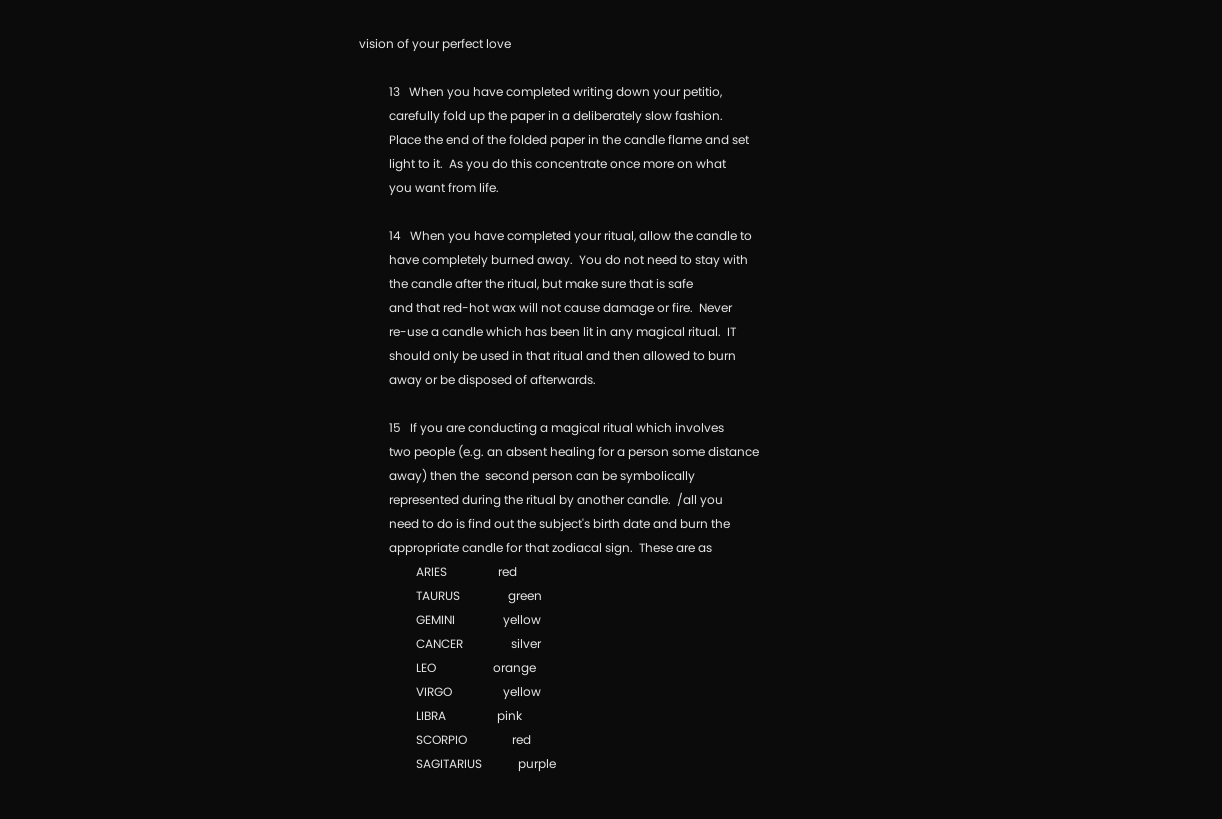vision of your perfect love

          13   When you have completed writing down your petitio,
          carefully fold up the paper in a deliberately slow fashion.
          Place the end of the folded paper in the candle flame and set
          light to it.  As you do this concentrate once more on what
          you want from life.

          14   When you have completed your ritual, allow the candle to
          have completely burned away.  You do not need to stay with
          the candle after the ritual, but make sure that is safe
          and that red-hot wax will not cause damage or fire.  Never
          re-use a candle which has been lit in any magical ritual.  IT
          should only be used in that ritual and then allowed to burn
          away or be disposed of afterwards.

          15   If you are conducting a magical ritual which involves
          two people (e.g. an absent healing for a person some distance
          away) then the  second person can be symbolically
          represented during the ritual by another candle.  /all you
          need to do is find out the subject's birth date and burn the
          appropriate candle for that zodiacal sign.  These are as
                   ARIES                 red
                   TAURUS                green
                   GEMINI                yellow
                   CANCER                silver
                   LEO                   orange
                   VIRGO                 yellow
                   LIBRA                 pink
                   SCORPIO               red
                   SAGITARIUS            purple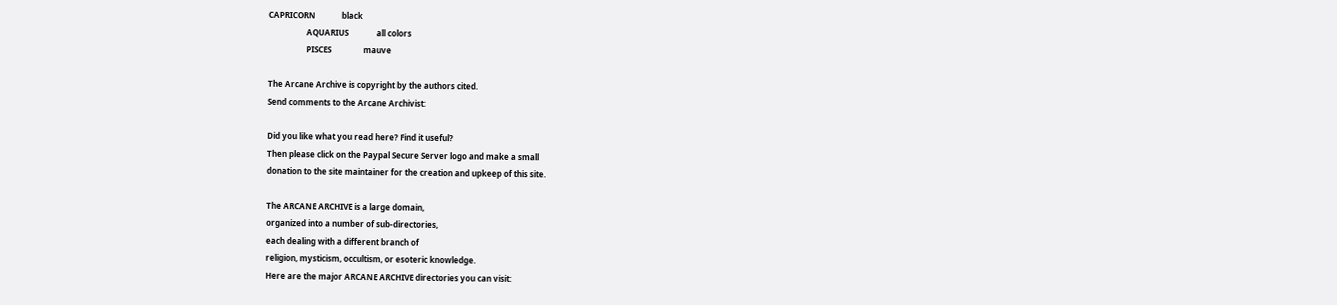CAPRICORN             black
                   AQUARIUS              all colors
                   PISCES                mauve

The Arcane Archive is copyright by the authors cited.
Send comments to the Arcane Archivist:

Did you like what you read here? Find it useful?
Then please click on the Paypal Secure Server logo and make a small
donation to the site maintainer for the creation and upkeep of this site.

The ARCANE ARCHIVE is a large domain,
organized into a number of sub-directories,
each dealing with a different branch of
religion, mysticism, occultism, or esoteric knowledge.
Here are the major ARCANE ARCHIVE directories you can visit: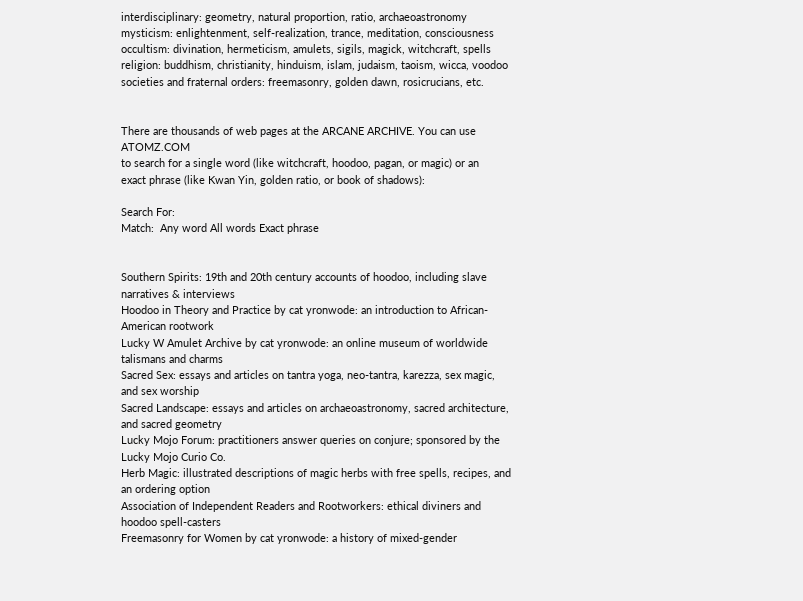interdisciplinary: geometry, natural proportion, ratio, archaeoastronomy
mysticism: enlightenment, self-realization, trance, meditation, consciousness
occultism: divination, hermeticism, amulets, sigils, magick, witchcraft, spells
religion: buddhism, christianity, hinduism, islam, judaism, taoism, wicca, voodoo
societies and fraternal orders: freemasonry, golden dawn, rosicrucians, etc.


There are thousands of web pages at the ARCANE ARCHIVE. You can use ATOMZ.COM
to search for a single word (like witchcraft, hoodoo, pagan, or magic) or an
exact phrase (like Kwan Yin, golden ratio, or book of shadows):

Search For:
Match:  Any word All words Exact phrase


Southern Spirits: 19th and 20th century accounts of hoodoo, including slave narratives & interviews
Hoodoo in Theory and Practice by cat yronwode: an introduction to African-American rootwork
Lucky W Amulet Archive by cat yronwode: an online museum of worldwide talismans and charms
Sacred Sex: essays and articles on tantra yoga, neo-tantra, karezza, sex magic, and sex worship
Sacred Landscape: essays and articles on archaeoastronomy, sacred architecture, and sacred geometry
Lucky Mojo Forum: practitioners answer queries on conjure; sponsored by the Lucky Mojo Curio Co.
Herb Magic: illustrated descriptions of magic herbs with free spells, recipes, and an ordering option
Association of Independent Readers and Rootworkers: ethical diviners and hoodoo spell-casters
Freemasonry for Women by cat yronwode: a history of mixed-gender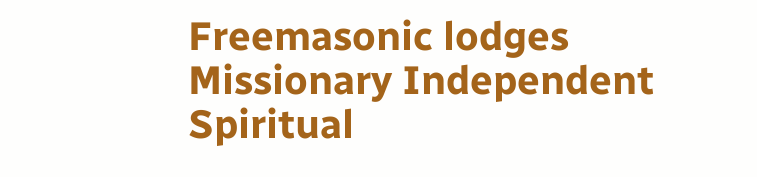Freemasonic lodges
Missionary Independent Spiritual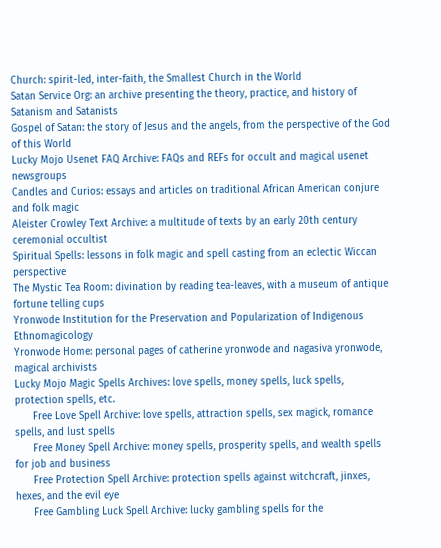Church: spirit-led, inter-faith, the Smallest Church in the World
Satan Service Org: an archive presenting the theory, practice, and history of Satanism and Satanists
Gospel of Satan: the story of Jesus and the angels, from the perspective of the God of this World
Lucky Mojo Usenet FAQ Archive: FAQs and REFs for occult and magical usenet newsgroups
Candles and Curios: essays and articles on traditional African American conjure and folk magic
Aleister Crowley Text Archive: a multitude of texts by an early 20th century ceremonial occultist
Spiritual Spells: lessons in folk magic and spell casting from an eclectic Wiccan perspective
The Mystic Tea Room: divination by reading tea-leaves, with a museum of antique fortune telling cups
Yronwode Institution for the Preservation and Popularization of Indigenous Ethnomagicology
Yronwode Home: personal pages of catherine yronwode and nagasiva yronwode, magical archivists
Lucky Mojo Magic Spells Archives: love spells, money spells, luck spells, protection spells, etc.
      Free Love Spell Archive: love spells, attraction spells, sex magick, romance spells, and lust spells
      Free Money Spell Archive: money spells, prosperity spells, and wealth spells for job and business
      Free Protection Spell Archive: protection spells against witchcraft, jinxes, hexes, and the evil eye
      Free Gambling Luck Spell Archive: lucky gambling spells for the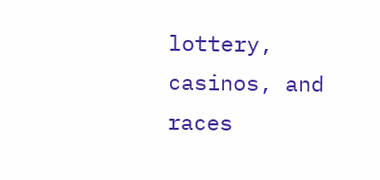lottery, casinos, and races